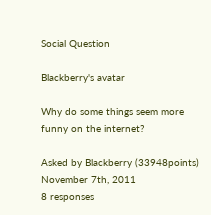Social Question

Blackberry's avatar

Why do some things seem more funny on the internet?

Asked by Blackberry (33948points) November 7th, 2011
8 responses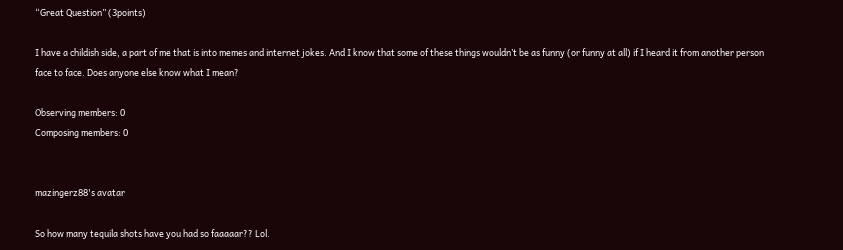“Great Question” (3points)

I have a childish side, a part of me that is into memes and internet jokes. And I know that some of these things wouldn’t be as funny (or funny at all) if I heard it from another person face to face. Does anyone else know what I mean?

Observing members: 0
Composing members: 0


mazingerz88's avatar

So how many tequila shots have you had so faaaaar?? Lol.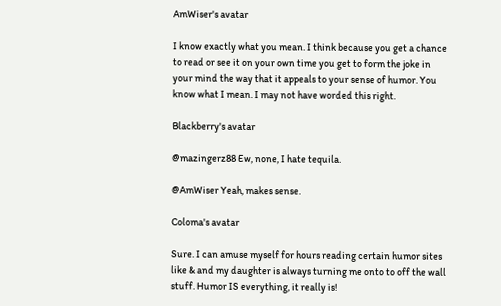AmWiser's avatar

I know exactly what you mean. I think because you get a chance to read or see it on your own time you get to form the joke in your mind the way that it appeals to your sense of humor. You know what I mean. I may not have worded this right.

Blackberry's avatar

@mazingerz88 Ew, none, I hate tequila.

@AmWiser Yeah, makes sense.

Coloma's avatar

Sure. I can amuse myself for hours reading certain humor sites like & and my daughter is always turning me onto to off the wall stuff. Humor IS everything, it really is!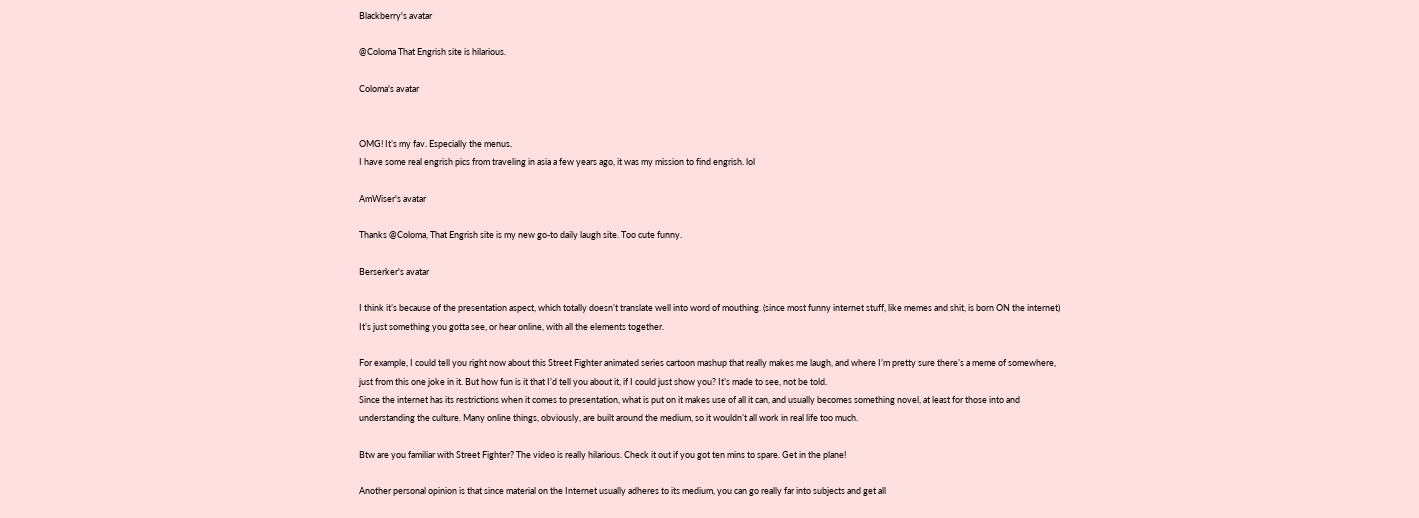Blackberry's avatar

@Coloma That Engrish site is hilarious.

Coloma's avatar


OMG! It’s my fav. Especially the menus.
I have some real engrish pics from traveling in asia a few years ago, it was my mission to find engrish. lol

AmWiser's avatar

Thanks @Coloma, That Engrish site is my new go-to daily laugh site. Too cute funny.

Berserker's avatar

I think it’s because of the presentation aspect, which totally doesn’t translate well into word of mouthing. (since most funny internet stuff, like memes and shit, is born ON the internet) It’s just something you gotta see, or hear online, with all the elements together.

For example, I could tell you right now about this Street Fighter animated series cartoon mashup that really makes me laugh, and where I’m pretty sure there’s a meme of somewhere, just from this one joke in it. But how fun is it that I’d tell you about it, if I could just show you? It’s made to see, not be told.
Since the internet has its restrictions when it comes to presentation, what is put on it makes use of all it can, and usually becomes something novel, at least for those into and understanding the culture. Many online things, obviously, are built around the medium, so it wouldn’t all work in real life too much.

Btw are you familiar with Street Fighter? The video is really hilarious. Check it out if you got ten mins to spare. Get in the plane!

Another personal opinion is that since material on the Internet usually adheres to its medium, you can go really far into subjects and get all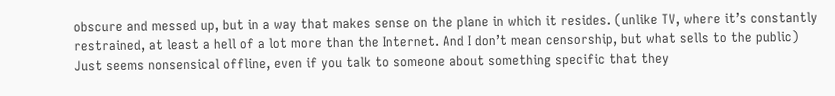obscure and messed up, but in a way that makes sense on the plane in which it resides. (unlike TV, where it’s constantly restrained, at least a hell of a lot more than the Internet. And I don’t mean censorship, but what sells to the public) Just seems nonsensical offline, even if you talk to someone about something specific that they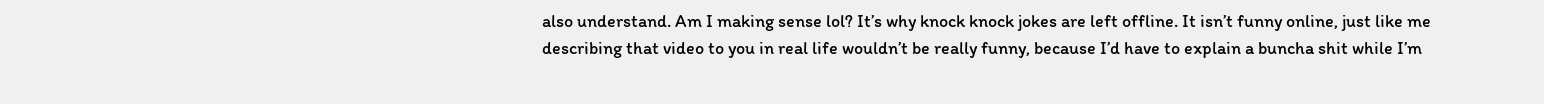also understand. Am I making sense lol? It’s why knock knock jokes are left offline. It isn’t funny online, just like me describing that video to you in real life wouldn’t be really funny, because I’d have to explain a buncha shit while I’m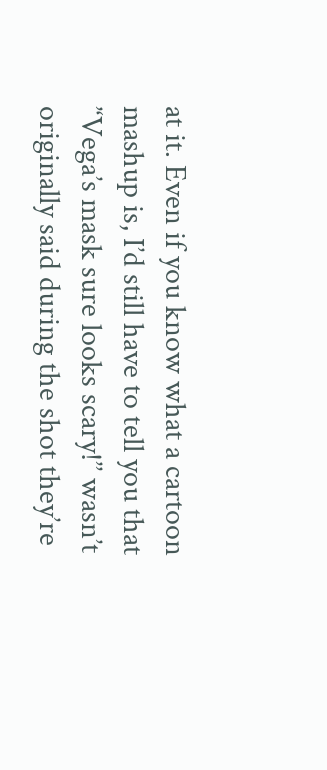at it. Even if you know what a cartoon mashup is, I’d still have to tell you that ’‘Vega’s mask sure looks scary!’’ wasn’t originally said during the shot they’re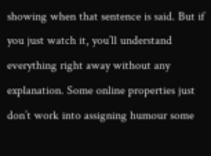showing when that sentence is said. But if you just watch it, you’ll understand everything right away without any explanation. Some online properties just don’t work into assigning humour some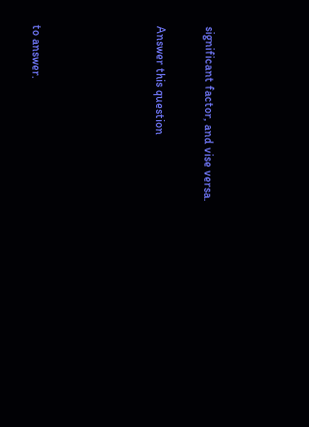significant factor, and vise versa.

Answer this question




to answer.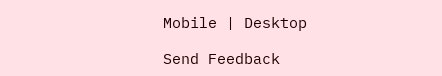Mobile | Desktop

Send Feedback